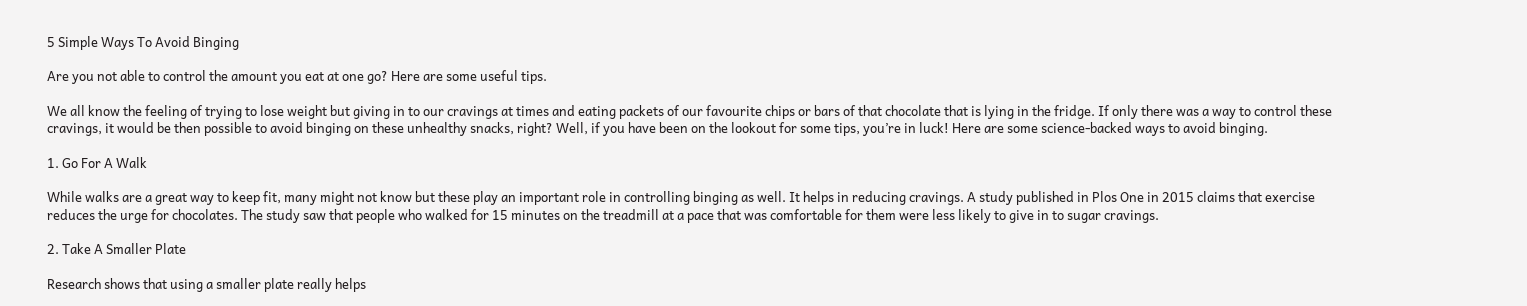5 Simple Ways To Avoid Binging

Are you not able to control the amount you eat at one go? Here are some useful tips.

We all know the feeling of trying to lose weight but giving in to our cravings at times and eating packets of our favourite chips or bars of that chocolate that is lying in the fridge. If only there was a way to control these cravings, it would be then possible to avoid binging on these unhealthy snacks, right? Well, if you have been on the lookout for some tips, you’re in luck! Here are some science-backed ways to avoid binging.

1. Go For A Walk

While walks are a great way to keep fit, many might not know but these play an important role in controlling binging as well. It helps in reducing cravings. A study published in Plos One in 2015 claims that exercise reduces the urge for chocolates. The study saw that people who walked for 15 minutes on the treadmill at a pace that was comfortable for them were less likely to give in to sugar cravings.

2. Take A Smaller Plate

Research shows that using a smaller plate really helps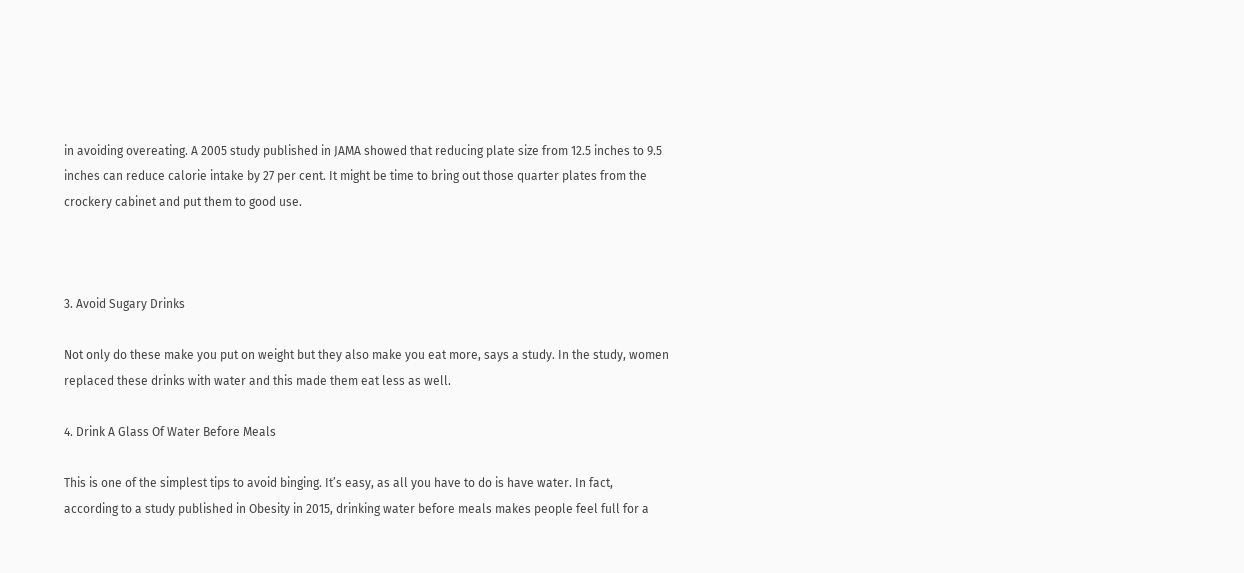in avoiding overeating. A 2005 study published in JAMA showed that reducing plate size from 12.5 inches to 9.5 inches can reduce calorie intake by 27 per cent. It might be time to bring out those quarter plates from the crockery cabinet and put them to good use.



3. Avoid Sugary Drinks

Not only do these make you put on weight but they also make you eat more, says a study. In the study, women replaced these drinks with water and this made them eat less as well.

4. Drink A Glass Of Water Before Meals

This is one of the simplest tips to avoid binging. It’s easy, as all you have to do is have water. In fact, according to a study published in Obesity in 2015, drinking water before meals makes people feel full for a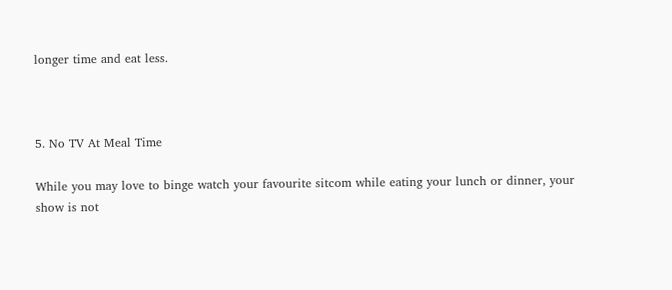longer time and eat less.



5. No TV At Meal Time

While you may love to binge watch your favourite sitcom while eating your lunch or dinner, your show is not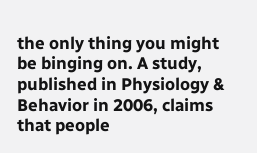the only thing you might be binging on. A study, published in Physiology & Behavior in 2006, claims that people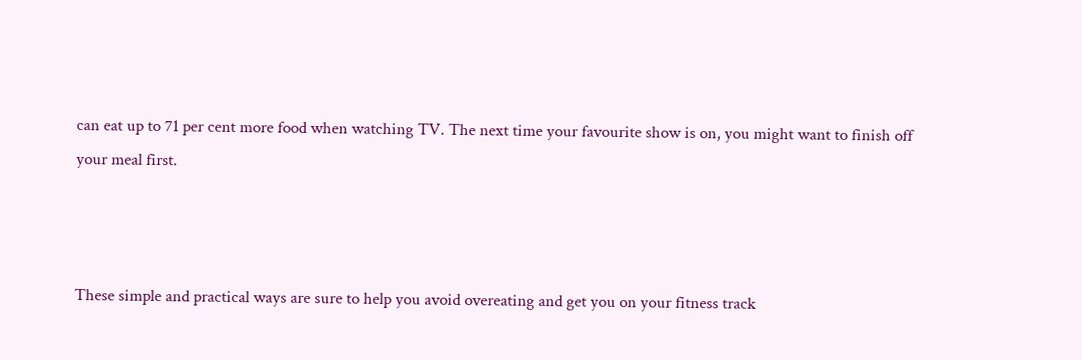can eat up to 71 per cent more food when watching TV. The next time your favourite show is on, you might want to finish off your meal first.



These simple and practical ways are sure to help you avoid overeating and get you on your fitness track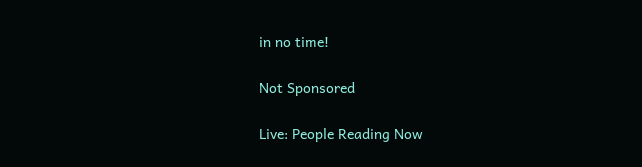in no time!

Not Sponsored

Live: People Reading Now